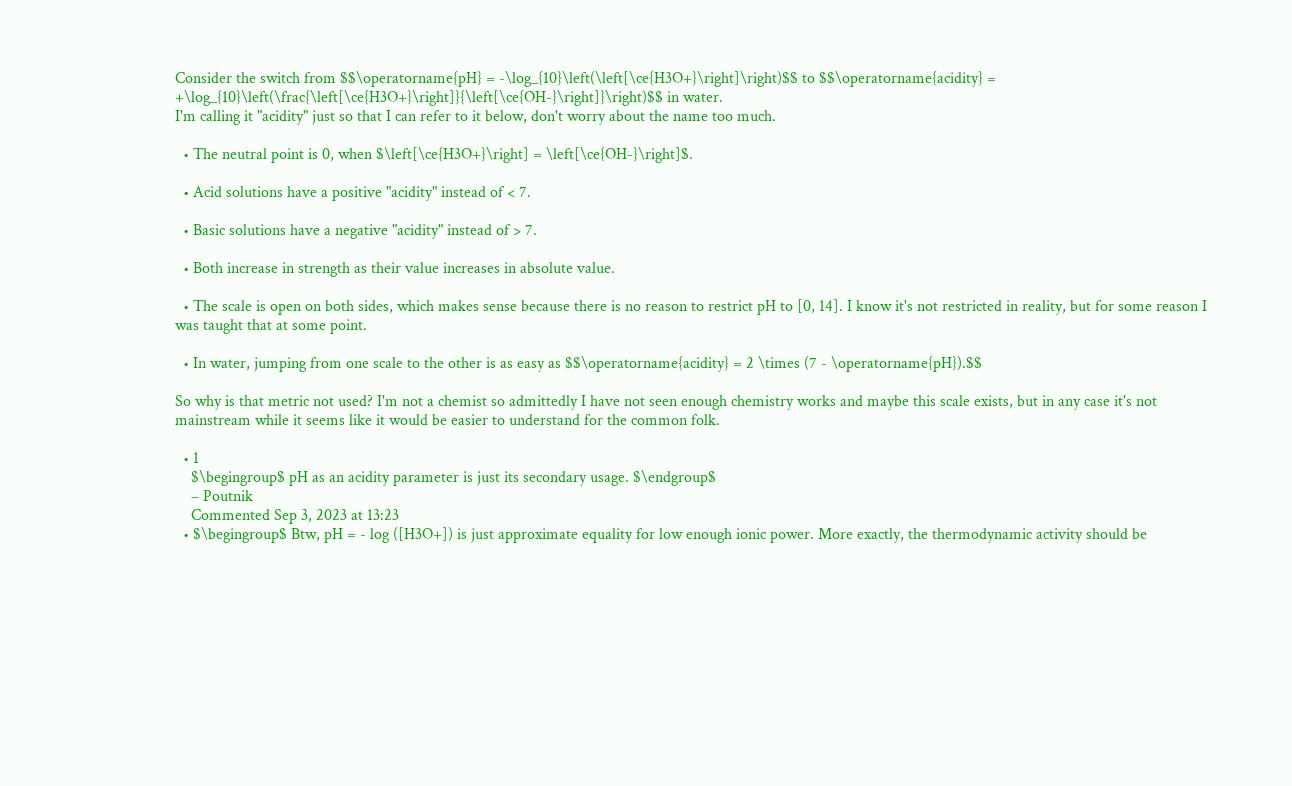Consider the switch from $$\operatorname{pH} = -\log_{10}\left(\left[\ce{H3O+}\right]\right)$$ to $$\operatorname{acidity} = +\log_{10}\left(\frac{\left[\ce{H3O+}\right]}{\left[\ce{OH-}\right]}\right)$$ in water.
I'm calling it "acidity" just so that I can refer to it below, don't worry about the name too much.

  • The neutral point is 0, when $\left[\ce{H3O+}\right] = \left[\ce{OH-}\right]$.

  • Acid solutions have a positive "acidity" instead of < 7.

  • Basic solutions have a negative "acidity" instead of > 7.

  • Both increase in strength as their value increases in absolute value.

  • The scale is open on both sides, which makes sense because there is no reason to restrict pH to [0, 14]. I know it's not restricted in reality, but for some reason I was taught that at some point.

  • In water, jumping from one scale to the other is as easy as $$\operatorname{acidity} = 2 \times (7 - \operatorname{pH}).$$

So why is that metric not used? I'm not a chemist so admittedly I have not seen enough chemistry works and maybe this scale exists, but in any case it's not mainstream while it seems like it would be easier to understand for the common folk.

  • 1
    $\begingroup$ pH as an acidity parameter is just its secondary usage. $\endgroup$
    – Poutnik
    Commented Sep 3, 2023 at 13:23
  • $\begingroup$ Btw, pH = - log ([H3O+]) is just approximate equality for low enough ionic power. More exactly, the thermodynamic activity should be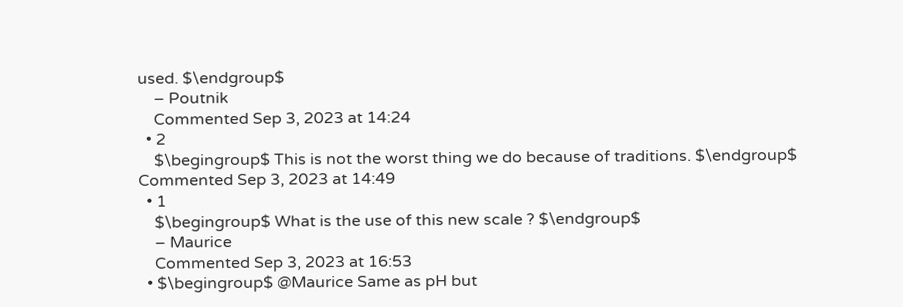used. $\endgroup$
    – Poutnik
    Commented Sep 3, 2023 at 14:24
  • 2
    $\begingroup$ This is not the worst thing we do because of traditions. $\endgroup$ Commented Sep 3, 2023 at 14:49
  • 1
    $\begingroup$ What is the use of this new scale ? $\endgroup$
    – Maurice
    Commented Sep 3, 2023 at 16:53
  • $\begingroup$ @Maurice Same as pH but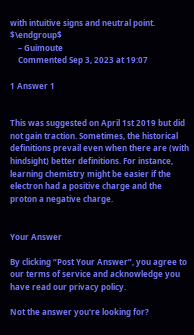with intuitive signs and neutral point. $\endgroup$
    – Guimoute
    Commented Sep 3, 2023 at 19:07

1 Answer 1


This was suggested on April 1st 2019 but did not gain traction. Sometimes, the historical definitions prevail even when there are (with hindsight) better definitions. For instance, learning chemistry might be easier if the electron had a positive charge and the proton a negative charge.


Your Answer

By clicking “Post Your Answer”, you agree to our terms of service and acknowledge you have read our privacy policy.

Not the answer you're looking for?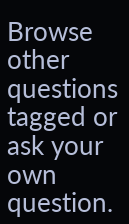Browse other questions tagged or ask your own question.